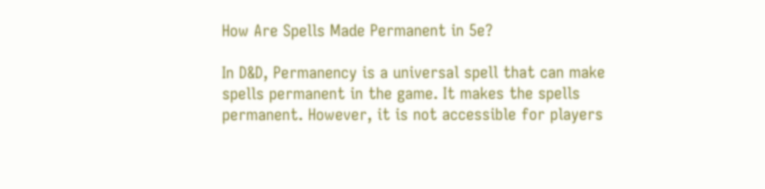How Are Spells Made Permanent in 5e?

In D&D, Permanency is a universal spell that can make spells permanent in the game. It makes the spells permanent. However, it is not accessible for players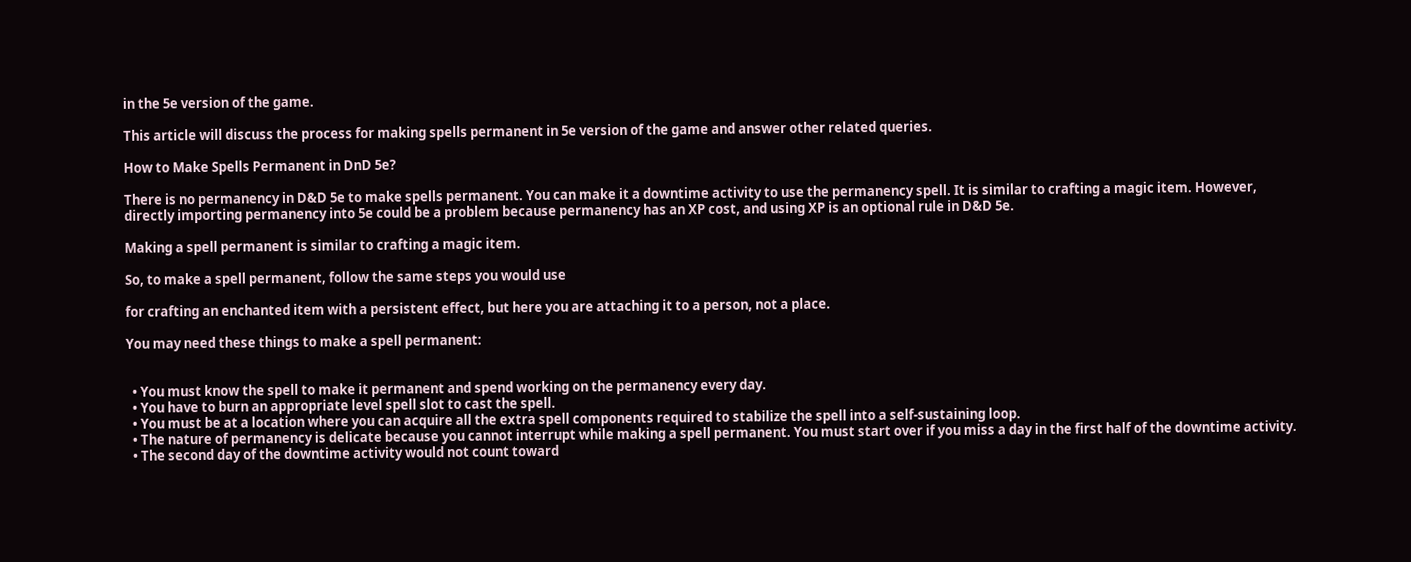in the 5e version of the game.

This article will discuss the process for making spells permanent in 5e version of the game and answer other related queries.

How to Make Spells Permanent in DnD 5e?

There is no permanency in D&D 5e to make spells permanent. You can make it a downtime activity to use the permanency spell. It is similar to crafting a magic item. However, directly importing permanency into 5e could be a problem because permanency has an XP cost, and using XP is an optional rule in D&D 5e.

Making a spell permanent is similar to crafting a magic item.

So, to make a spell permanent, follow the same steps you would use

for crafting an enchanted item with a persistent effect, but here you are attaching it to a person, not a place.

You may need these things to make a spell permanent:


  • You must know the spell to make it permanent and spend working on the permanency every day.
  • You have to burn an appropriate level spell slot to cast the spell.
  • You must be at a location where you can acquire all the extra spell components required to stabilize the spell into a self-sustaining loop.
  • The nature of permanency is delicate because you cannot interrupt while making a spell permanent. You must start over if you miss a day in the first half of the downtime activity.
  • The second day of the downtime activity would not count toward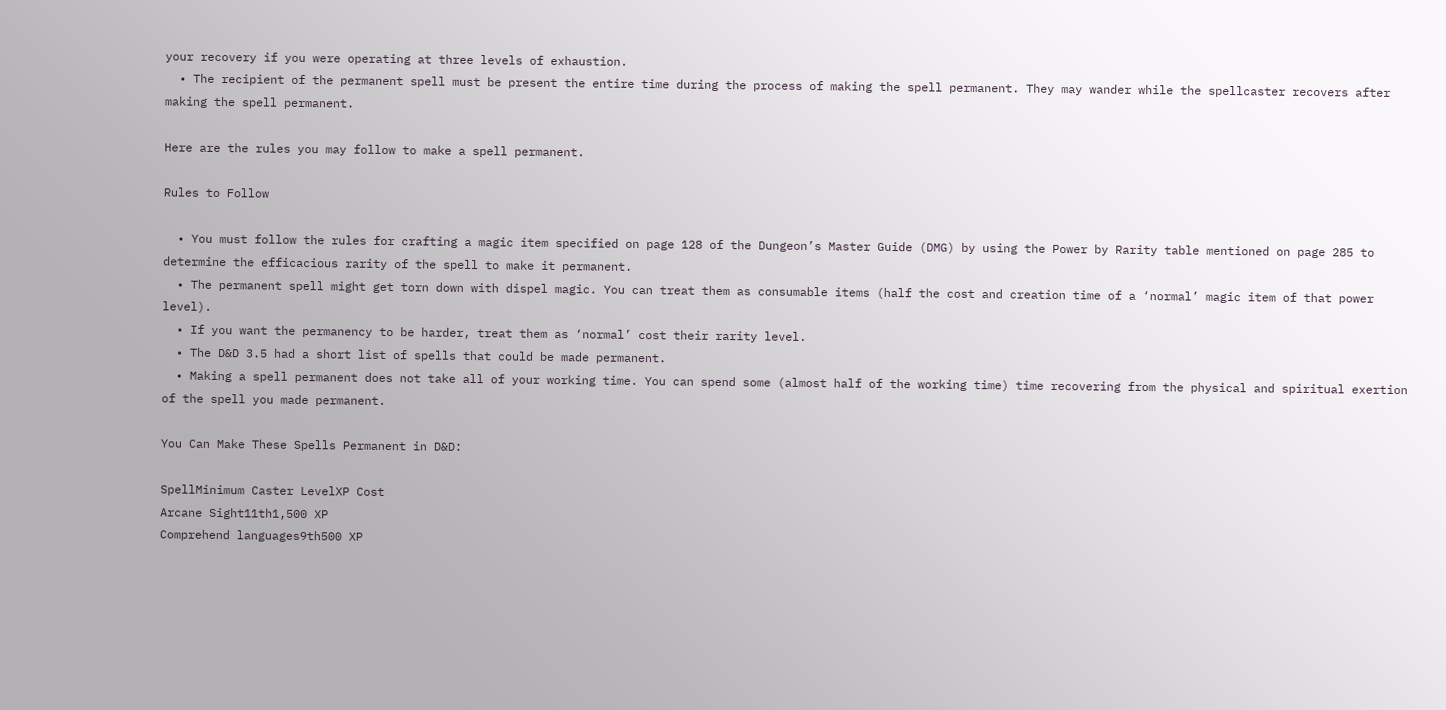your recovery if you were operating at three levels of exhaustion.
  • The recipient of the permanent spell must be present the entire time during the process of making the spell permanent. They may wander while the spellcaster recovers after making the spell permanent.

Here are the rules you may follow to make a spell permanent.

Rules to Follow

  • You must follow the rules for crafting a magic item specified on page 128 of the Dungeon’s Master Guide (DMG) by using the Power by Rarity table mentioned on page 285 to determine the efficacious rarity of the spell to make it permanent.
  • The permanent spell might get torn down with dispel magic. You can treat them as consumable items (half the cost and creation time of a ‘normal’ magic item of that power level).
  • If you want the permanency to be harder, treat them as ‘normal’ cost their rarity level.
  • The D&D 3.5 had a short list of spells that could be made permanent.
  • Making a spell permanent does not take all of your working time. You can spend some (almost half of the working time) time recovering from the physical and spiritual exertion of the spell you made permanent.

You Can Make These Spells Permanent in D&D:

SpellMinimum Caster LevelXP Cost
Arcane Sight11th1,500 XP
Comprehend languages9th500 XP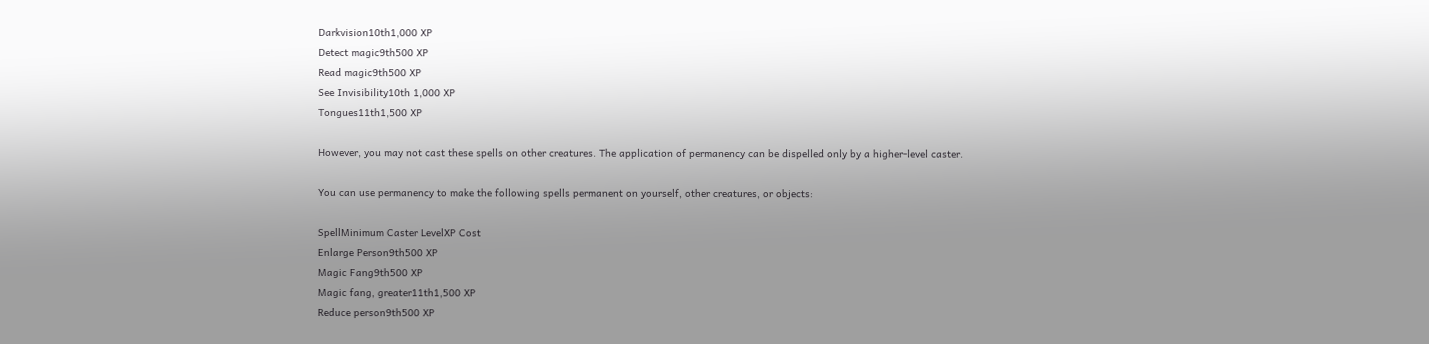Darkvision10th1,000 XP
Detect magic9th500 XP
Read magic9th500 XP
See Invisibility10th 1,000 XP
Tongues11th1,500 XP

However, you may not cast these spells on other creatures. The application of permanency can be dispelled only by a higher-level caster.

You can use permanency to make the following spells permanent on yourself, other creatures, or objects:

SpellMinimum Caster LevelXP Cost
Enlarge Person9th500 XP
Magic Fang9th500 XP
Magic fang, greater11th1,500 XP
Reduce person9th500 XP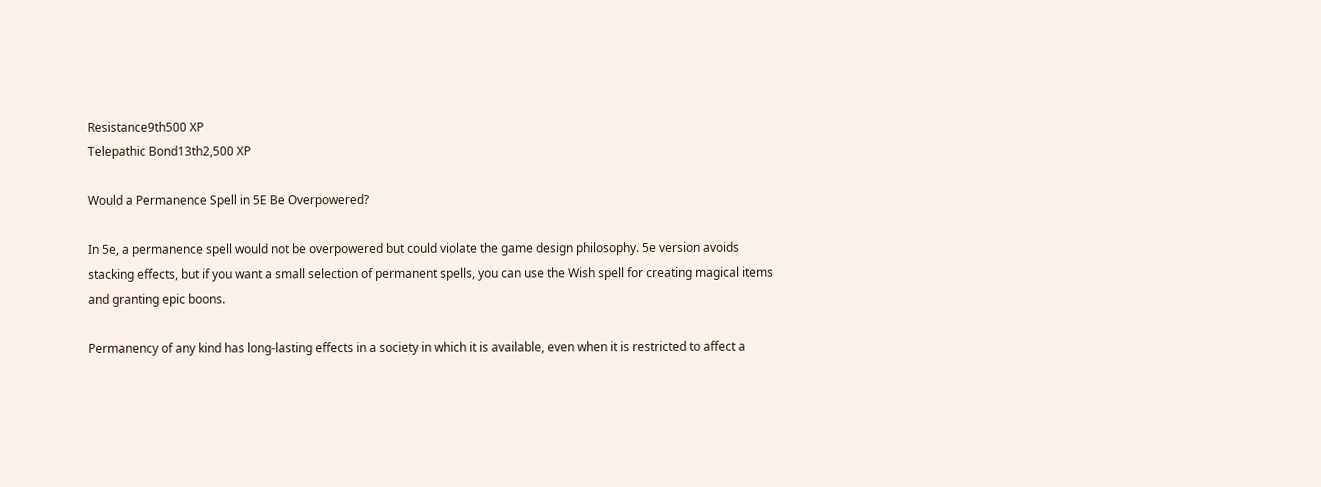Resistance9th500 XP
Telepathic Bond13th2,500 XP

Would a Permanence Spell in 5E Be Overpowered?

In 5e, a permanence spell would not be overpowered but could violate the game design philosophy. 5e version avoids stacking effects, but if you want a small selection of permanent spells, you can use the Wish spell for creating magical items and granting epic boons.

Permanency of any kind has long-lasting effects in a society in which it is available, even when it is restricted to affect a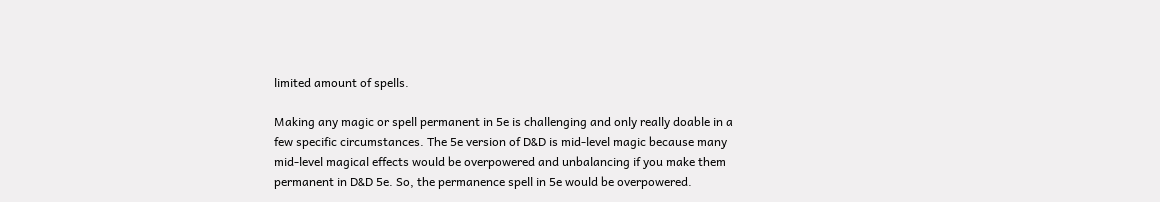limited amount of spells.

Making any magic or spell permanent in 5e is challenging and only really doable in a few specific circumstances. The 5e version of D&D is mid-level magic because many mid-level magical effects would be overpowered and unbalancing if you make them permanent in D&D 5e. So, the permanence spell in 5e would be overpowered.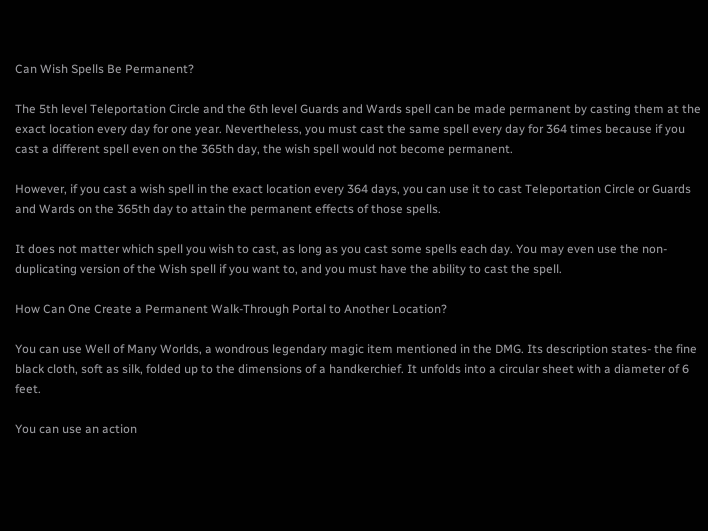Can Wish Spells Be Permanent?

The 5th level Teleportation Circle and the 6th level Guards and Wards spell can be made permanent by casting them at the exact location every day for one year. Nevertheless, you must cast the same spell every day for 364 times because if you cast a different spell even on the 365th day, the wish spell would not become permanent.

However, if you cast a wish spell in the exact location every 364 days, you can use it to cast Teleportation Circle or Guards and Wards on the 365th day to attain the permanent effects of those spells.

It does not matter which spell you wish to cast, as long as you cast some spells each day. You may even use the non-duplicating version of the Wish spell if you want to, and you must have the ability to cast the spell.

How Can One Create a Permanent Walk-Through Portal to Another Location?

You can use Well of Many Worlds, a wondrous legendary magic item mentioned in the DMG. Its description states- the fine black cloth, soft as silk, folded up to the dimensions of a handkerchief. It unfolds into a circular sheet with a diameter of 6 feet.

You can use an action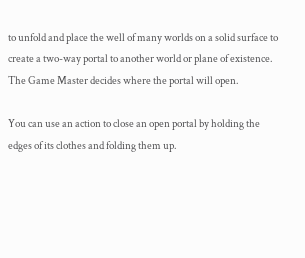to unfold and place the well of many worlds on a solid surface to create a two-way portal to another world or plane of existence. The Game Master decides where the portal will open.

You can use an action to close an open portal by holding the edges of its clothes and folding them up.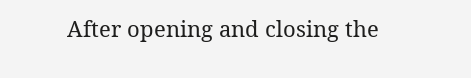After opening and closing the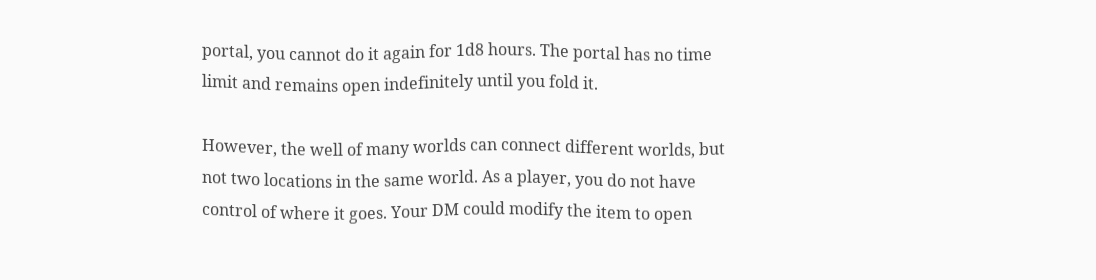portal, you cannot do it again for 1d8 hours. The portal has no time limit and remains open indefinitely until you fold it.

However, the well of many worlds can connect different worlds, but not two locations in the same world. As a player, you do not have control of where it goes. Your DM could modify the item to open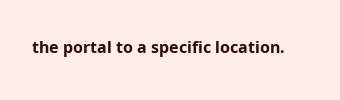the portal to a specific location.